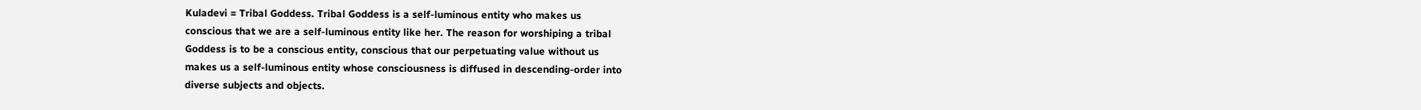Kuladevi = Tribal Goddess. Tribal Goddess is a self-luminous entity who makes us
conscious that we are a self-luminous entity like her. The reason for worshiping a tribal
Goddess is to be a conscious entity, conscious that our perpetuating value without us
makes us a self-luminous entity whose consciousness is diffused in descending-order into
diverse subjects and objects.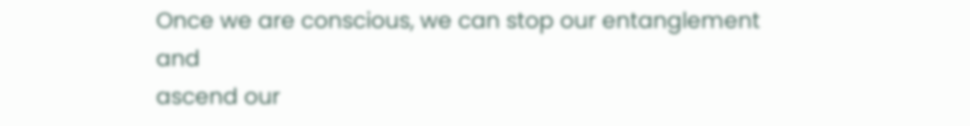Once we are conscious, we can stop our entanglement and
ascend our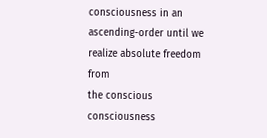consciousness in an ascending-order until we realize absolute freedom from
the conscious consciousness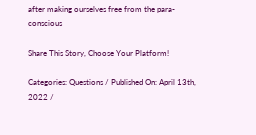after making ourselves free from the para-conscious

Share This Story, Choose Your Platform!

Categories: Questions / Published On: April 13th, 2022 /